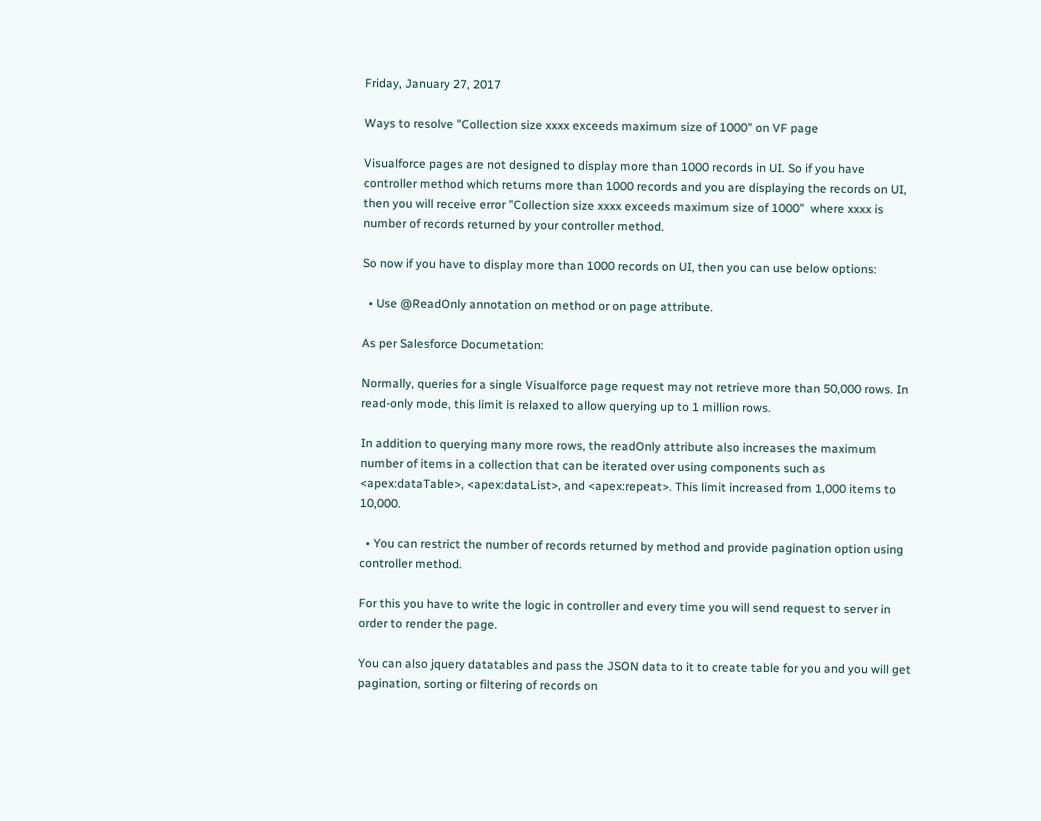Friday, January 27, 2017

Ways to resolve "Collection size xxxx exceeds maximum size of 1000" on VF page

Visualforce pages are not designed to display more than 1000 records in UI. So if you have controller method which returns more than 1000 records and you are displaying the records on UI, then you will receive error "Collection size xxxx exceeds maximum size of 1000"  where xxxx is number of records returned by your controller method.

So now if you have to display more than 1000 records on UI, then you can use below options:

  • Use @ReadOnly annotation on method or on page attribute.

As per Salesforce Documetation:

Normally, queries for a single Visualforce page request may not retrieve more than 50,000 rows. In read-only mode, this limit is relaxed to allow querying up to 1 million rows.

In addition to querying many more rows, the readOnly attribute also increases the maximum number of items in a collection that can be iterated over using components such as <apex:dataTable>, <apex:dataList>, and <apex:repeat>. This limit increased from 1,000 items to 10,000.

  • You can restrict the number of records returned by method and provide pagination option using controller method.

For this you have to write the logic in controller and every time you will send request to server in order to render the page.

You can also jquery datatables and pass the JSON data to it to create table for you and you will get pagination, sorting or filtering of records on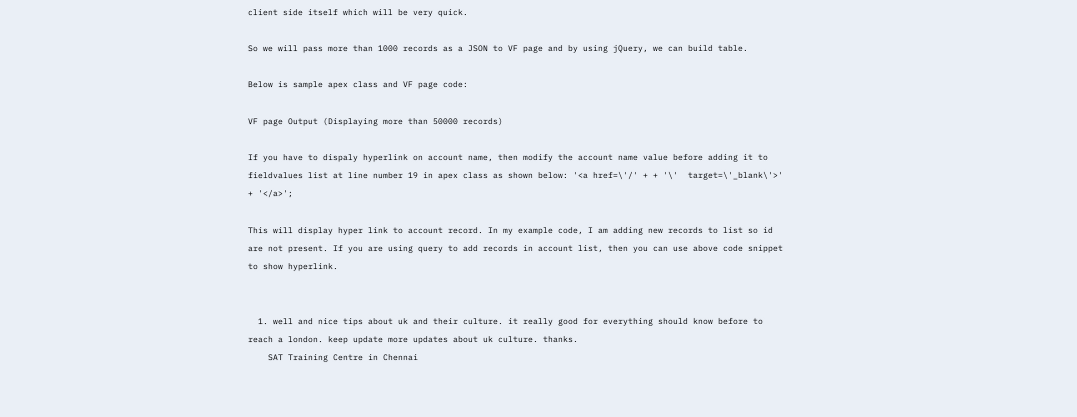client side itself which will be very quick.

So we will pass more than 1000 records as a JSON to VF page and by using jQuery, we can build table.

Below is sample apex class and VF page code:

VF page Output (Displaying more than 50000 records)

If you have to dispaly hyperlink on account name, then modify the account name value before adding it to fieldvalues list at line number 19 in apex class as shown below: '<a href=\'/' + + '\'  target=\'_blank\'>' + '</a>';

This will display hyper link to account record. In my example code, I am adding new records to list so id are not present. If you are using query to add records in account list, then you can use above code snippet to show hyperlink.


  1. well and nice tips about uk and their culture. it really good for everything should know before to reach a london. keep update more updates about uk culture. thanks.
    SAT Training Centre in Chennai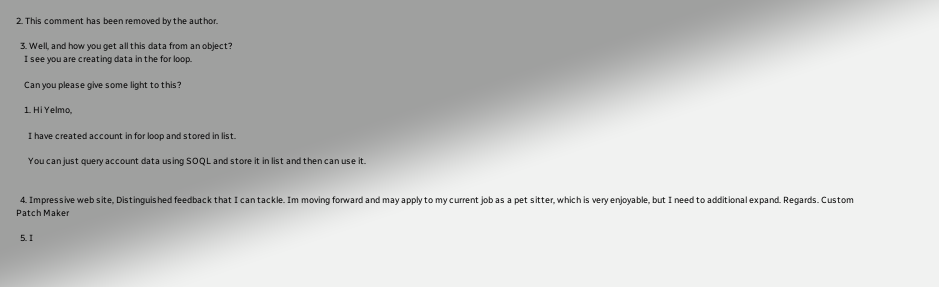2. This comment has been removed by the author.

  3. Well, and how you get all this data from an object?
    I see you are creating data in the for loop.

    Can you please give some light to this?

    1. Hi Yelmo,

      I have created account in for loop and stored in list.

      You can just query account data using SOQL and store it in list and then can use it.


  4. Impressive web site, Distinguished feedback that I can tackle. Im moving forward and may apply to my current job as a pet sitter, which is very enjoyable, but I need to additional expand. Regards. Custom Patch Maker

  5. I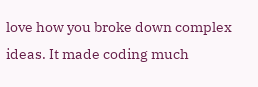love how you broke down complex ideas. It made coding much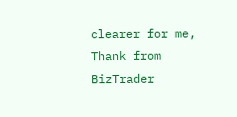clearer for me, Thank from BizTrader